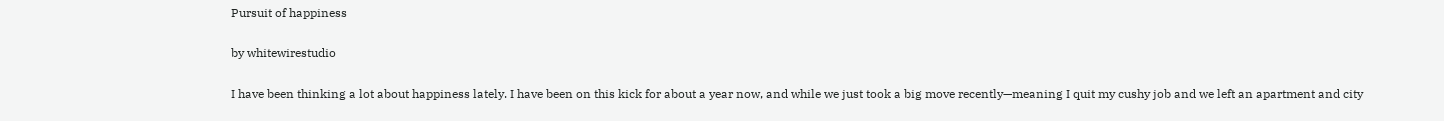Pursuit of happiness

by whitewirestudio

I have been thinking a lot about happiness lately. I have been on this kick for about a year now, and while we just took a big move recently—meaning I quit my cushy job and we left an apartment and city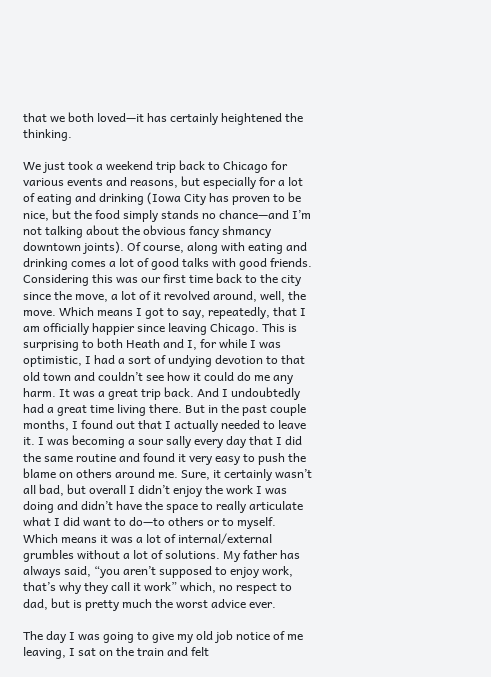that we both loved—it has certainly heightened the thinking.

We just took a weekend trip back to Chicago for various events and reasons, but especially for a lot of eating and drinking (Iowa City has proven to be nice, but the food simply stands no chance—and I’m not talking about the obvious fancy shmancy downtown joints). Of course, along with eating and drinking comes a lot of good talks with good friends. Considering this was our first time back to the city since the move, a lot of it revolved around, well, the move. Which means I got to say, repeatedly, that I am officially happier since leaving Chicago. This is surprising to both Heath and I, for while I was optimistic, I had a sort of undying devotion to that old town and couldn’t see how it could do me any harm. It was a great trip back. And I undoubtedly had a great time living there. But in the past couple months, I found out that I actually needed to leave it. I was becoming a sour sally every day that I did the same routine and found it very easy to push the blame on others around me. Sure, it certainly wasn’t all bad, but overall I didn’t enjoy the work I was doing and didn’t have the space to really articulate what I did want to do—to others or to myself. Which means it was a lot of internal/external grumbles without a lot of solutions. My father has always said, “you aren’t supposed to enjoy work, that’s why they call it work” which, no respect to dad, but is pretty much the worst advice ever.

The day I was going to give my old job notice of me leaving, I sat on the train and felt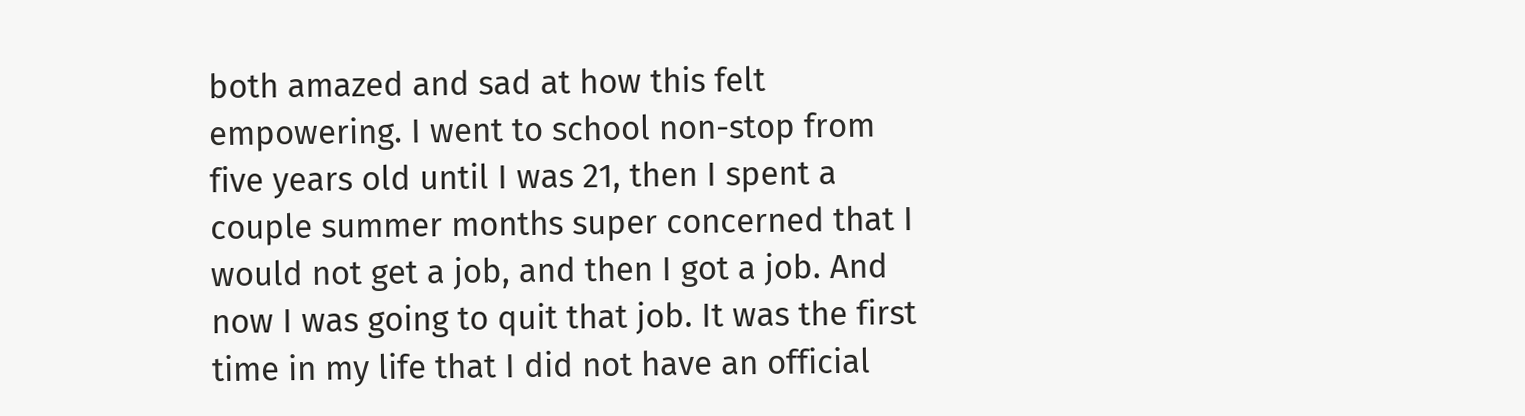both amazed and sad at how this felt empowering. I went to school non-stop from five years old until I was 21, then I spent a couple summer months super concerned that I would not get a job, and then I got a job. And now I was going to quit that job. It was the first time in my life that I did not have an official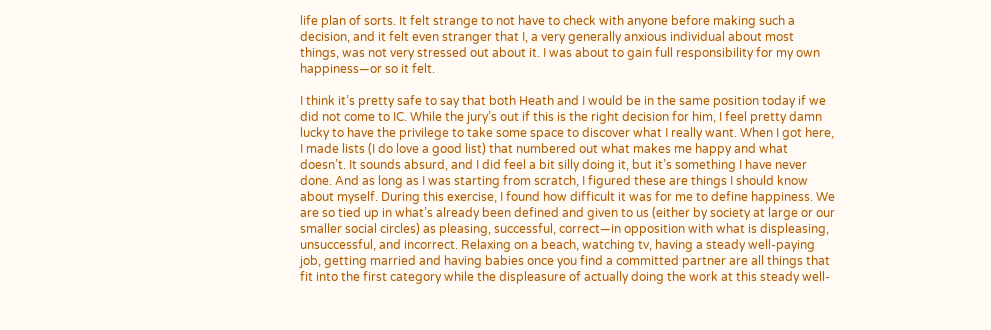life plan of sorts. It felt strange to not have to check with anyone before making such a decision, and it felt even stranger that I, a very generally anxious individual about most things, was not very stressed out about it. I was about to gain full responsibility for my own happiness—or so it felt.

I think it’s pretty safe to say that both Heath and I would be in the same position today if we did not come to IC. While the jury’s out if this is the right decision for him, I feel pretty damn lucky to have the privilege to take some space to discover what I really want. When I got here, I made lists (I do love a good list) that numbered out what makes me happy and what doesn’t. It sounds absurd, and I did feel a bit silly doing it, but it’s something I have never done. And as long as I was starting from scratch, I figured these are things I should know about myself. During this exercise, I found how difficult it was for me to define happiness. We are so tied up in what’s already been defined and given to us (either by society at large or our smaller social circles) as pleasing, successful, correct—in opposition with what is displeasing, unsuccessful, and incorrect. Relaxing on a beach, watching tv, having a steady well-paying job, getting married and having babies once you find a committed partner are all things that fit into the first category while the displeasure of actually doing the work at this steady well-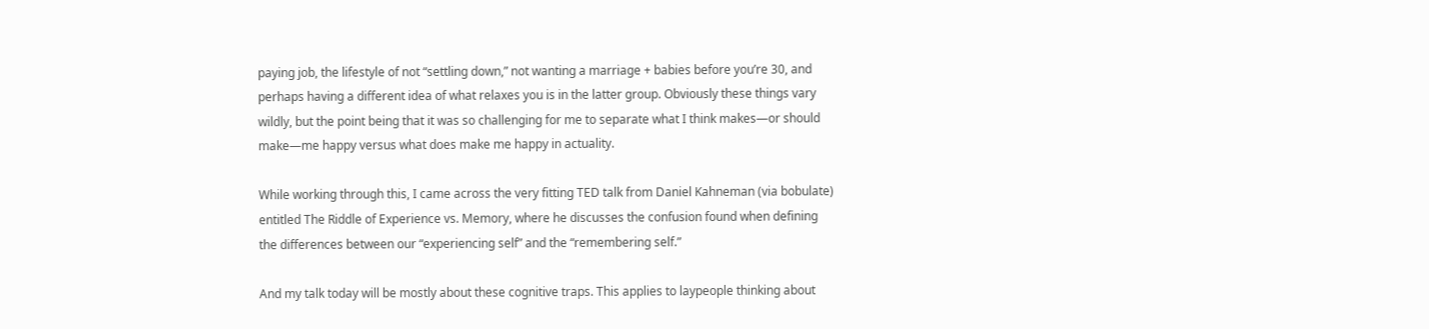paying job, the lifestyle of not “settling down,” not wanting a marriage + babies before you’re 30, and perhaps having a different idea of what relaxes you is in the latter group. Obviously these things vary wildly, but the point being that it was so challenging for me to separate what I think makes—or should make—me happy versus what does make me happy in actuality.

While working through this, I came across the very fitting TED talk from Daniel Kahneman (via bobulate) entitled The Riddle of Experience vs. Memory, where he discusses the confusion found when defining the differences between our “experiencing self” and the “remembering self.”

And my talk today will be mostly about these cognitive traps. This applies to laypeople thinking about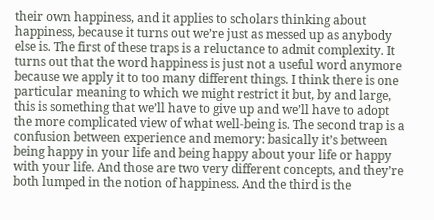their own happiness, and it applies to scholars thinking about happiness, because it turns out we’re just as messed up as anybody else is. The first of these traps is a reluctance to admit complexity. It turns out that the word happiness is just not a useful word anymore because we apply it to too many different things. I think there is one particular meaning to which we might restrict it but, by and large, this is something that we’ll have to give up and we’ll have to adopt the more complicated view of what well-being is. The second trap is a confusion between experience and memory: basically it’s between being happy in your life and being happy about your life or happy with your life. And those are two very different concepts, and they’re both lumped in the notion of happiness. And the third is the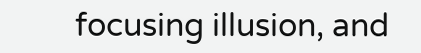focusing illusion, and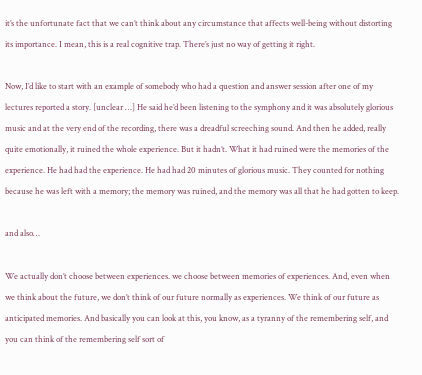it’s the unfortunate fact that we can’t think about any circumstance that affects well-being without distorting its importance. I mean, this is a real cognitive trap. There’s just no way of getting it right.

Now, I’d like to start with an example of somebody who had a question and answer session after one of my lectures reported a story. [unclear …] He said he’d been listening to the symphony and it was absolutely glorious music and at the very end of the recording, there was a dreadful screeching sound. And then he added, really quite emotionally, it ruined the whole experience. But it hadn’t. What it had ruined were the memories of the experience. He had had the experience. He had had 20 minutes of glorious music. They counted for nothing because he was left with a memory; the memory was ruined, and the memory was all that he had gotten to keep.

and also…

We actually don’t choose between experiences. we choose between memories of experiences. And, even when we think about the future, we don’t think of our future normally as experiences. We think of our future as anticipated memories. And basically you can look at this, you know, as a tyranny of the remembering self, and you can think of the remembering self sort of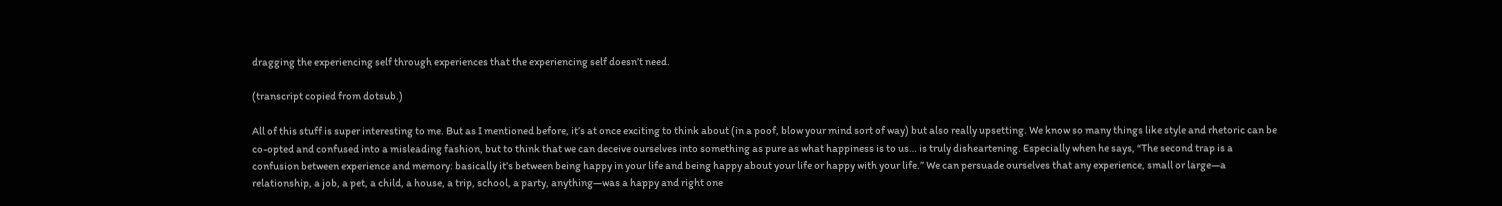dragging the experiencing self through experiences that the experiencing self doesn’t need.

(transcript copied from dotsub.)

All of this stuff is super interesting to me. But as I mentioned before, it’s at once exciting to think about (in a poof, blow your mind sort of way) but also really upsetting. We know so many things like style and rhetoric can be co-opted and confused into a misleading fashion, but to think that we can deceive ourselves into something as pure as what happiness is to us… is truly disheartening. Especially when he says, “The second trap is a confusion between experience and memory: basically it’s between being happy in your life and being happy about your life or happy with your life.” We can persuade ourselves that any experience, small or large—a relationship, a job, a pet, a child, a house, a trip, school, a party, anything—was a happy and right one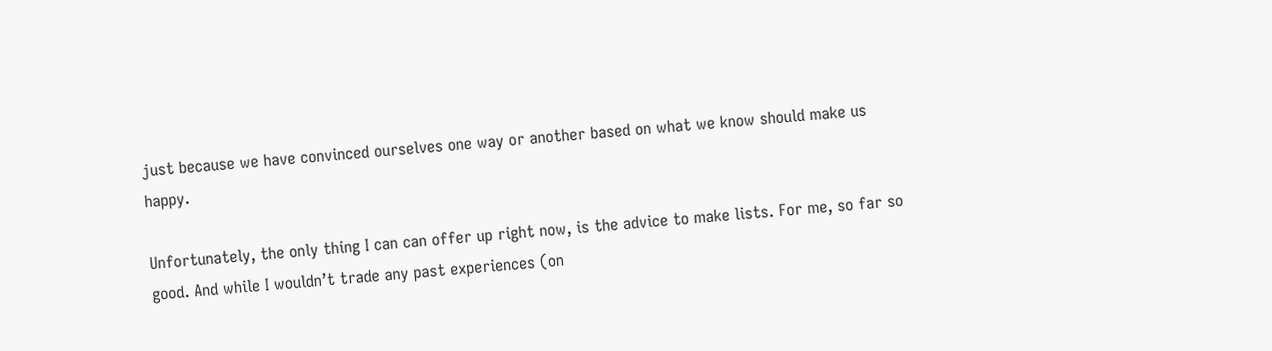just because we have convinced ourselves one way or another based on what we know should make us happy.

Unfortunately, the only thing I can can offer up right now, is the advice to make lists. For me, so far so good. And while I wouldn’t trade any past experiences (on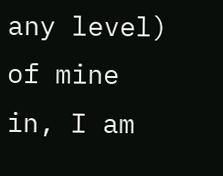any level) of mine in, I am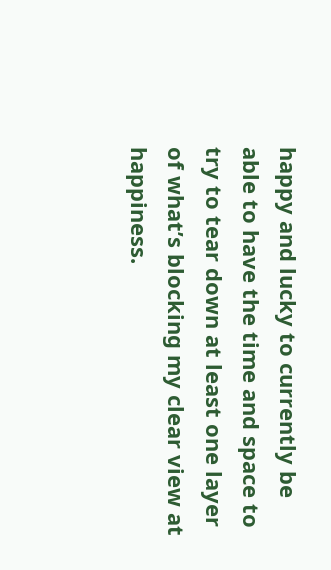happy and lucky to currently be able to have the time and space to try to tear down at least one layer of what’s blocking my clear view at happiness.